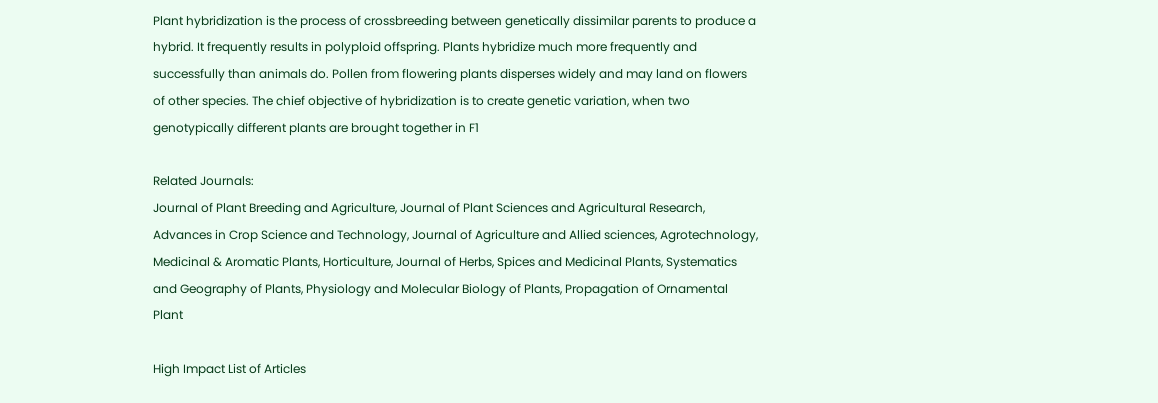Plant hybridization is the process of crossbreeding between genetically dissimilar parents to produce a hybrid. It frequently results in polyploid offspring. Plants hybridize much more frequently and successfully than animals do. Pollen from flowering plants disperses widely and may land on flowers of other species. The chief objective of hybridization is to create genetic variation, when two genotypically different plants are brought together in F1

Related Journals:
Journal of Plant Breeding and Agriculture, Journal of Plant Sciences and Agricultural Research, Advances in Crop Science and Technology, Journal of Agriculture and Allied sciences, Agrotechnology, Medicinal & Aromatic Plants, Horticulture, Journal of Herbs, Spices and Medicinal Plants, Systematics and Geography of Plants, Physiology and Molecular Biology of Plants, Propagation of Ornamental Plant

High Impact List of Articles